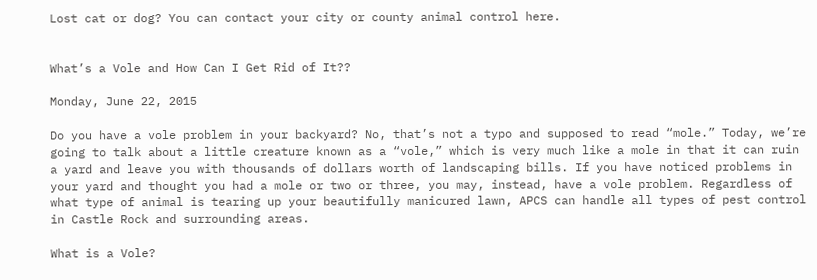Lost cat or dog? You can contact your city or county animal control here.


What’s a Vole and How Can I Get Rid of It??

Monday, June 22, 2015

Do you have a vole problem in your backyard? No, that’s not a typo and supposed to read “mole.” Today, we’re going to talk about a little creature known as a “vole,” which is very much like a mole in that it can ruin a yard and leave you with thousands of dollars worth of landscaping bills. If you have noticed problems in your yard and thought you had a mole or two or three, you may, instead, have a vole problem. Regardless of what type of animal is tearing up your beautifully manicured lawn, APCS can handle all types of pest control in Castle Rock and surrounding areas.

What is a Vole?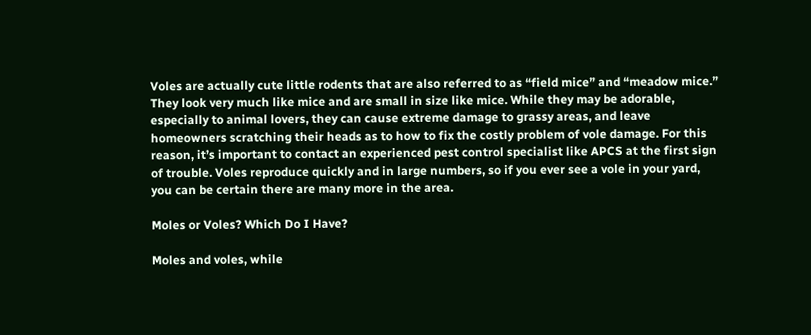Voles are actually cute little rodents that are also referred to as “field mice” and “meadow mice.” They look very much like mice and are small in size like mice. While they may be adorable, especially to animal lovers, they can cause extreme damage to grassy areas, and leave homeowners scratching their heads as to how to fix the costly problem of vole damage. For this reason, it’s important to contact an experienced pest control specialist like APCS at the first sign of trouble. Voles reproduce quickly and in large numbers, so if you ever see a vole in your yard, you can be certain there are many more in the area.

Moles or Voles? Which Do I Have?

Moles and voles, while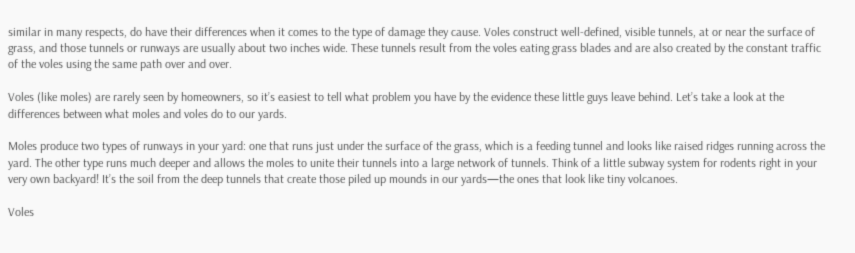similar in many respects, do have their differences when it comes to the type of damage they cause. Voles construct well-defined, visible tunnels, at or near the surface of grass, and those tunnels or runways are usually about two inches wide. These tunnels result from the voles eating grass blades and are also created by the constant traffic of the voles using the same path over and over.

Voles (like moles) are rarely seen by homeowners, so it’s easiest to tell what problem you have by the evidence these little guys leave behind. Let’s take a look at the differences between what moles and voles do to our yards.

Moles produce two types of runways in your yard: one that runs just under the surface of the grass, which is a feeding tunnel and looks like raised ridges running across the yard. The other type runs much deeper and allows the moles to unite their tunnels into a large network of tunnels. Think of a little subway system for rodents right in your very own backyard! It’s the soil from the deep tunnels that create those piled up mounds in our yards—the ones that look like tiny volcanoes.

Voles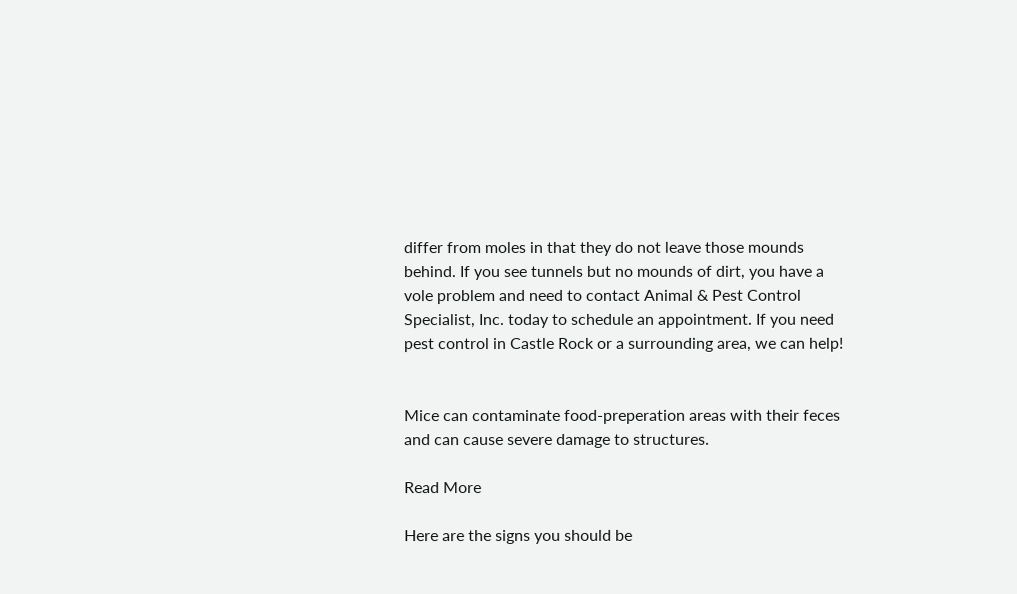differ from moles in that they do not leave those mounds behind. If you see tunnels but no mounds of dirt, you have a vole problem and need to contact Animal & Pest Control Specialist, Inc. today to schedule an appointment. If you need pest control in Castle Rock or a surrounding area, we can help!


Mice can contaminate food-preperation areas with their feces and can cause severe damage to structures.

Read More

Here are the signs you should be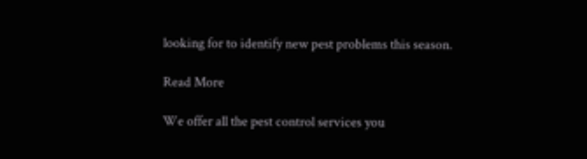looking for to identify new pest problems this season.

Read More

We offer all the pest control services you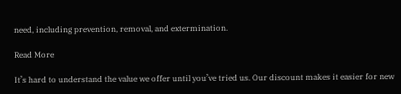need, including prevention, removal, and extermination.

Read More

It’s hard to understand the value we offer until you’ve tried us. Our discount makes it easier for new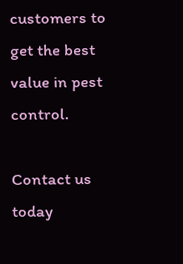customers to get the best value in pest control.

Contact us today